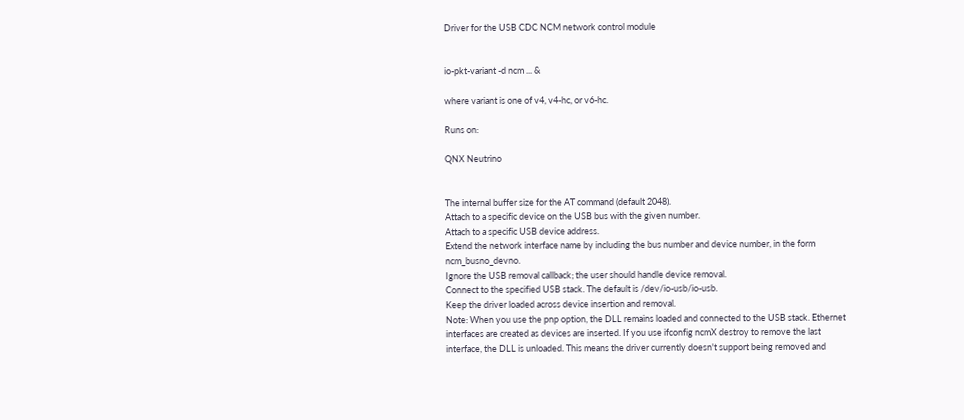Driver for the USB CDC NCM network control module


io-pkt-variant -d ncm ... &

where variant is one of v4, v4-hc, or v6-hc.

Runs on:

QNX Neutrino


The internal buffer size for the AT command (default 2048).
Attach to a specific device on the USB bus with the given number.
Attach to a specific USB device address.
Extend the network interface name by including the bus number and device number, in the form ncm_busno_devno.
Ignore the USB removal callback; the user should handle device removal.
Connect to the specified USB stack. The default is /dev/io-usb/io-usb.
Keep the driver loaded across device insertion and removal.
Note: When you use the pnp option, the DLL remains loaded and connected to the USB stack. Ethernet interfaces are created as devices are inserted. If you use ifconfig ncmX destroy to remove the last interface, the DLL is unloaded. This means the driver currently doesn't support being removed and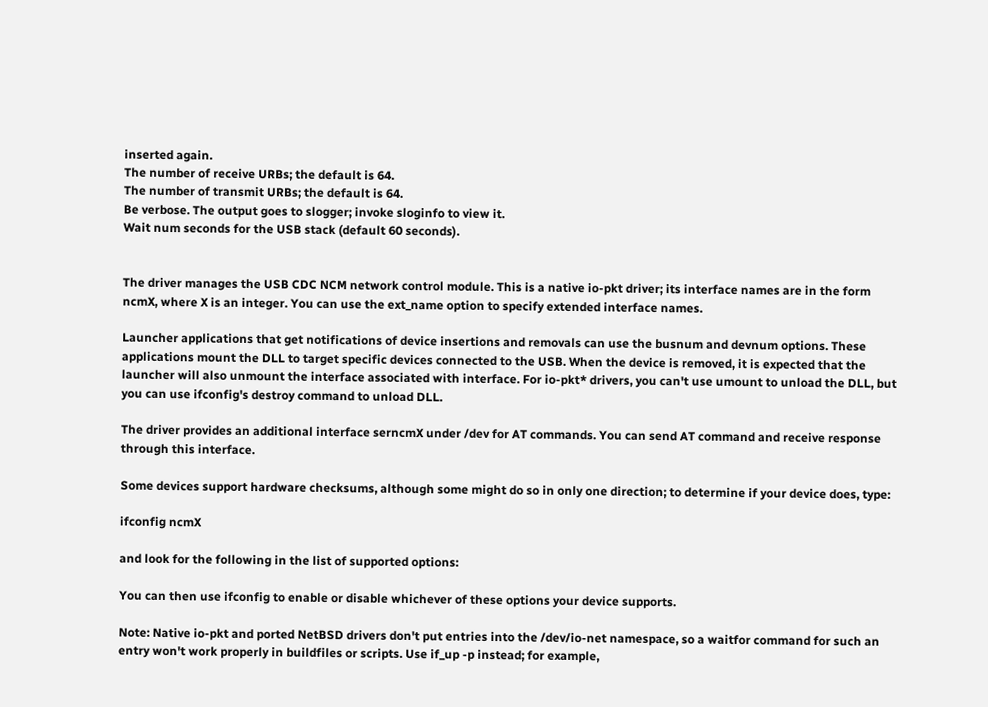inserted again.
The number of receive URBs; the default is 64.
The number of transmit URBs; the default is 64.
Be verbose. The output goes to slogger; invoke sloginfo to view it.
Wait num seconds for the USB stack (default 60 seconds).


The driver manages the USB CDC NCM network control module. This is a native io-pkt driver; its interface names are in the form ncmX, where X is an integer. You can use the ext_name option to specify extended interface names.

Launcher applications that get notifications of device insertions and removals can use the busnum and devnum options. These applications mount the DLL to target specific devices connected to the USB. When the device is removed, it is expected that the launcher will also unmount the interface associated with interface. For io-pkt* drivers, you can't use umount to unload the DLL, but you can use ifconfig's destroy command to unload DLL.

The driver provides an additional interface serncmX under /dev for AT commands. You can send AT command and receive response through this interface.

Some devices support hardware checksums, although some might do so in only one direction; to determine if your device does, type:

ifconfig ncmX

and look for the following in the list of supported options:

You can then use ifconfig to enable or disable whichever of these options your device supports.

Note: Native io-pkt and ported NetBSD drivers don't put entries into the /dev/io-net namespace, so a waitfor command for such an entry won't work properly in buildfiles or scripts. Use if_up -p instead; for example,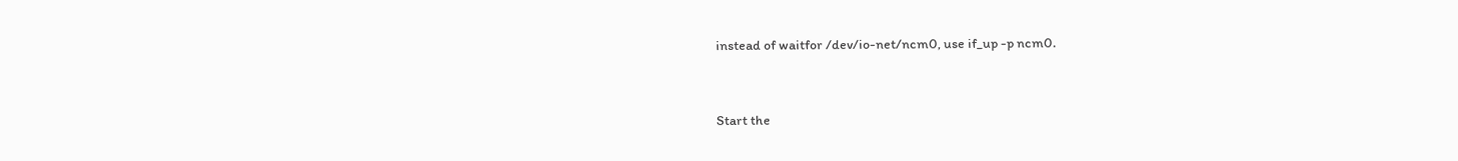instead of waitfor /dev/io-net/ncm0, use if_up -p ncm0.


Start the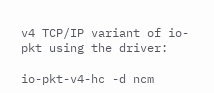v4 TCP/IP variant of io-pkt using the driver:

io-pkt-v4-hc -d ncm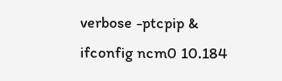verbose -ptcpip &
ifconfig ncm0 10.184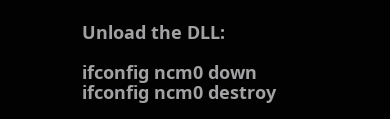Unload the DLL:

ifconfig ncm0 down
ifconfig ncm0 destroy